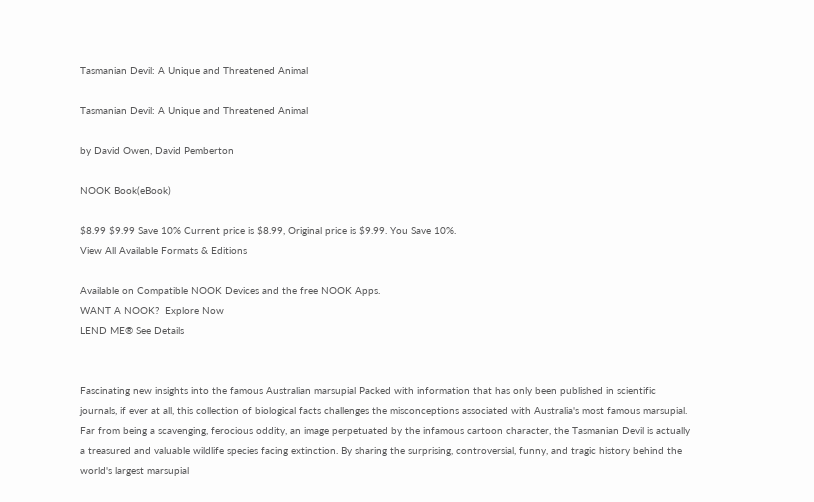Tasmanian Devil: A Unique and Threatened Animal

Tasmanian Devil: A Unique and Threatened Animal

by David Owen, David Pemberton

NOOK Book(eBook)

$8.99 $9.99 Save 10% Current price is $8.99, Original price is $9.99. You Save 10%.
View All Available Formats & Editions

Available on Compatible NOOK Devices and the free NOOK Apps.
WANT A NOOK?  Explore Now
LEND ME® See Details


Fascinating new insights into the famous Australian marsupial Packed with information that has only been published in scientific journals, if ever at all, this collection of biological facts challenges the misconceptions associated with Australia's most famous marsupial. Far from being a scavenging, ferocious oddity, an image perpetuated by the infamous cartoon character, the Tasmanian Devil is actually a treasured and valuable wildlife species facing extinction. By sharing the surprising, controversial, funny, and tragic history behind the world's largest marsupial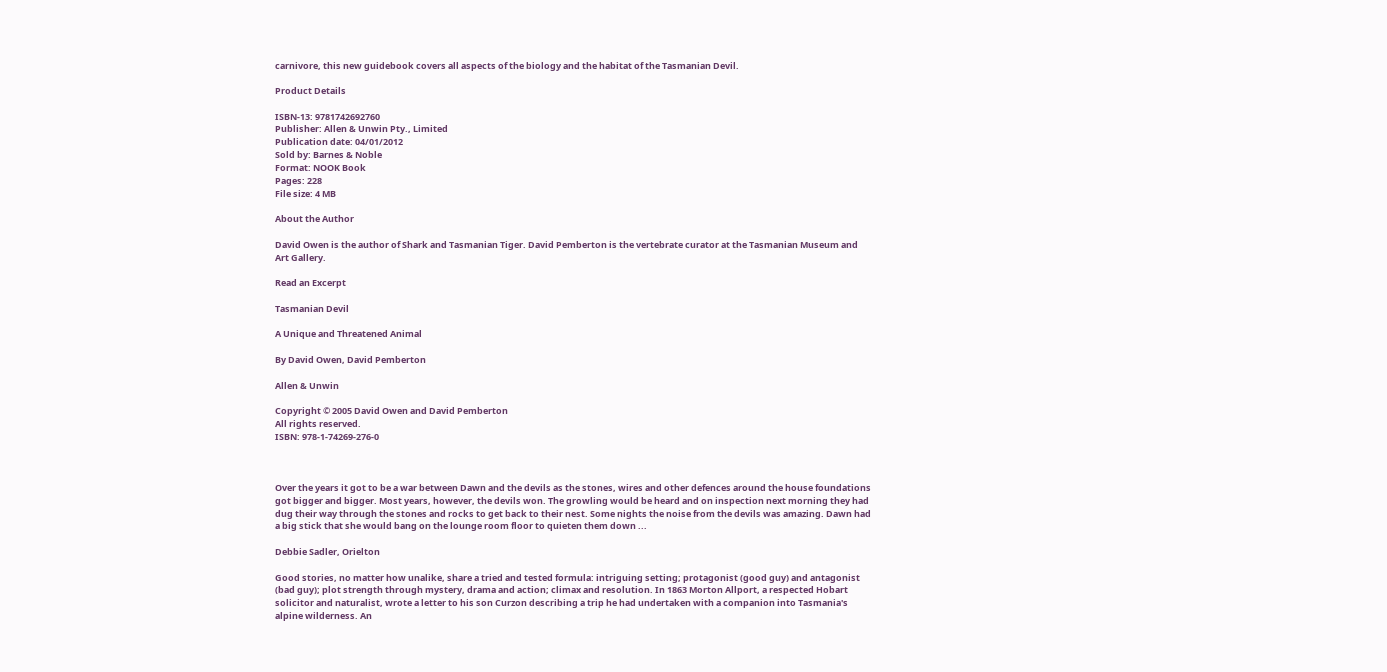carnivore, this new guidebook covers all aspects of the biology and the habitat of the Tasmanian Devil.

Product Details

ISBN-13: 9781742692760
Publisher: Allen & Unwin Pty., Limited
Publication date: 04/01/2012
Sold by: Barnes & Noble
Format: NOOK Book
Pages: 228
File size: 4 MB

About the Author

David Owen is the author of Shark and Tasmanian Tiger. David Pemberton is the vertebrate curator at the Tasmanian Museum and Art Gallery.

Read an Excerpt

Tasmanian Devil

A Unique and Threatened Animal

By David Owen, David Pemberton

Allen & Unwin

Copyright © 2005 David Owen and David Pemberton
All rights reserved.
ISBN: 978-1-74269-276-0



Over the years it got to be a war between Dawn and the devils as the stones, wires and other defences around the house foundations got bigger and bigger. Most years, however, the devils won. The growling would be heard and on inspection next morning they had dug their way through the stones and rocks to get back to their nest. Some nights the noise from the devils was amazing. Dawn had a big stick that she would bang on the lounge room floor to quieten them down ...

Debbie Sadler, Orielton

Good stories, no matter how unalike, share a tried and tested formula: intriguing setting; protagonist (good guy) and antagonist (bad guy); plot strength through mystery, drama and action; climax and resolution. In 1863 Morton Allport, a respected Hobart solicitor and naturalist, wrote a letter to his son Curzon describing a trip he had undertaken with a companion into Tasmania's alpine wilderness. An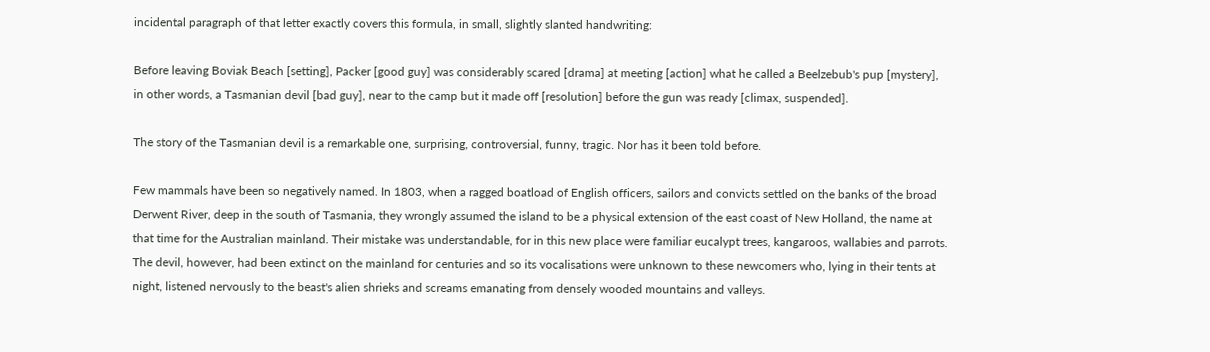incidental paragraph of that letter exactly covers this formula, in small, slightly slanted handwriting:

Before leaving Boviak Beach [setting], Packer [good guy] was considerably scared [drama] at meeting [action] what he called a Beelzebub's pup [mystery], in other words, a Tasmanian devil [bad guy], near to the camp but it made off [resolution] before the gun was ready [climax, suspended].

The story of the Tasmanian devil is a remarkable one, surprising, controversial, funny, tragic. Nor has it been told before.

Few mammals have been so negatively named. In 1803, when a ragged boatload of English officers, sailors and convicts settled on the banks of the broad Derwent River, deep in the south of Tasmania, they wrongly assumed the island to be a physical extension of the east coast of New Holland, the name at that time for the Australian mainland. Their mistake was understandable, for in this new place were familiar eucalypt trees, kangaroos, wallabies and parrots. The devil, however, had been extinct on the mainland for centuries and so its vocalisations were unknown to these newcomers who, lying in their tents at night, listened nervously to the beast's alien shrieks and screams emanating from densely wooded mountains and valleys.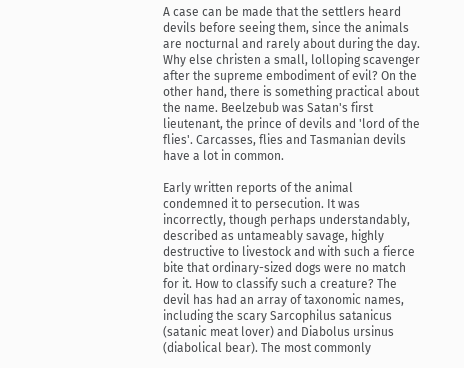A case can be made that the settlers heard devils before seeing them, since the animals are nocturnal and rarely about during the day. Why else christen a small, lolloping scavenger after the supreme embodiment of evil? On the other hand, there is something practical about the name. Beelzebub was Satan's first lieutenant, the prince of devils and 'lord of the flies'. Carcasses, flies and Tasmanian devils have a lot in common.

Early written reports of the animal condemned it to persecution. It was incorrectly, though perhaps understandably, described as untameably savage, highly destructive to livestock and with such a fierce bite that ordinary-sized dogs were no match for it. How to classify such a creature? The devil has had an array of taxonomic names, including the scary Sarcophilus satanicus (satanic meat lover) and Diabolus ursinus (diabolical bear). The most commonly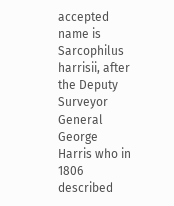accepted name is Sarcophilus harrisii, after the Deputy Surveyor General George Harris who in 1806 described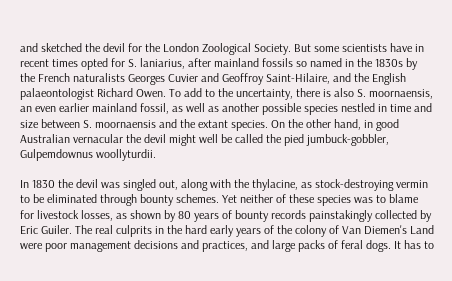and sketched the devil for the London Zoological Society. But some scientists have in recent times opted for S. laniarius, after mainland fossils so named in the 1830s by the French naturalists Georges Cuvier and Geoffroy Saint-Hilaire, and the English palaeontologist Richard Owen. To add to the uncertainty, there is also S. moornaensis, an even earlier mainland fossil, as well as another possible species nestled in time and size between S. moornaensis and the extant species. On the other hand, in good Australian vernacular the devil might well be called the pied jumbuck-gobbler, Gulpemdownus woollyturdii.

In 1830 the devil was singled out, along with the thylacine, as stock-destroying vermin to be eliminated through bounty schemes. Yet neither of these species was to blame for livestock losses, as shown by 80 years of bounty records painstakingly collected by Eric Guiler. The real culprits in the hard early years of the colony of Van Diemen's Land were poor management decisions and practices, and large packs of feral dogs. It has to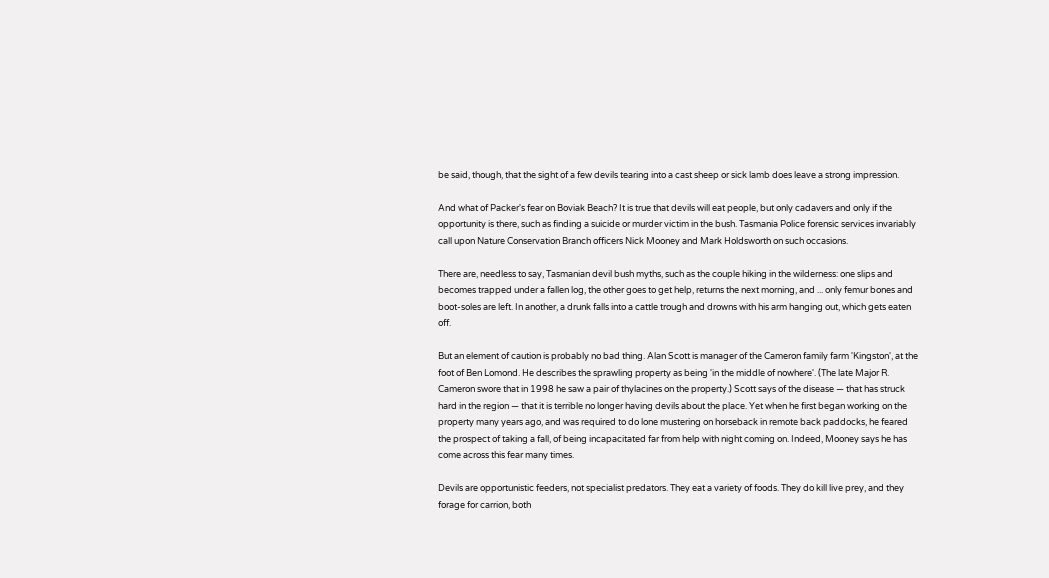be said, though, that the sight of a few devils tearing into a cast sheep or sick lamb does leave a strong impression.

And what of Packer's fear on Boviak Beach? It is true that devils will eat people, but only cadavers and only if the opportunity is there, such as finding a suicide or murder victim in the bush. Tasmania Police forensic services invariably call upon Nature Conservation Branch officers Nick Mooney and Mark Holdsworth on such occasions.

There are, needless to say, Tasmanian devil bush myths, such as the couple hiking in the wilderness: one slips and becomes trapped under a fallen log, the other goes to get help, returns the next morning, and ... only femur bones and boot-soles are left. In another, a drunk falls into a cattle trough and drowns with his arm hanging out, which gets eaten off.

But an element of caution is probably no bad thing. Alan Scott is manager of the Cameron family farm 'Kingston', at the foot of Ben Lomond. He describes the sprawling property as being 'in the middle of nowhere'. (The late Major R. Cameron swore that in 1998 he saw a pair of thylacines on the property.) Scott says of the disease — that has struck hard in the region — that it is terrible no longer having devils about the place. Yet when he first began working on the property many years ago, and was required to do lone mustering on horseback in remote back paddocks, he feared the prospect of taking a fall, of being incapacitated far from help with night coming on. Indeed, Mooney says he has come across this fear many times.

Devils are opportunistic feeders, not specialist predators. They eat a variety of foods. They do kill live prey, and they forage for carrion, both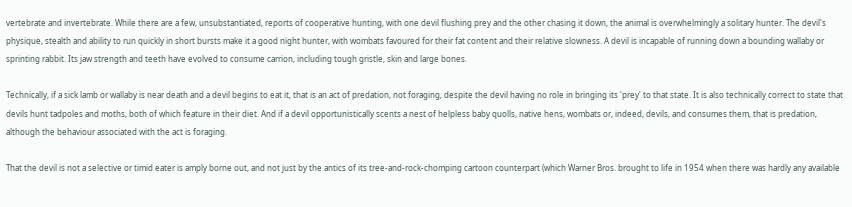vertebrate and invertebrate. While there are a few, unsubstantiated, reports of cooperative hunting, with one devil flushing prey and the other chasing it down, the animal is overwhelmingly a solitary hunter. The devil's physique, stealth and ability to run quickly in short bursts make it a good night hunter, with wombats favoured for their fat content and their relative slowness. A devil is incapable of running down a bounding wallaby or sprinting rabbit. Its jaw strength and teeth have evolved to consume carrion, including tough gristle, skin and large bones.

Technically, if a sick lamb or wallaby is near death and a devil begins to eat it, that is an act of predation, not foraging, despite the devil having no role in bringing its 'prey' to that state. It is also technically correct to state that devils hunt tadpoles and moths, both of which feature in their diet. And if a devil opportunistically scents a nest of helpless baby quolls, native hens, wombats or, indeed, devils, and consumes them, that is predation, although the behaviour associated with the act is foraging.

That the devil is not a selective or timid eater is amply borne out, and not just by the antics of its tree-and-rock-chomping cartoon counterpart (which Warner Bros. brought to life in 1954 when there was hardly any available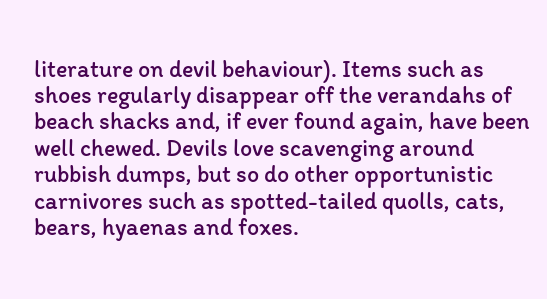literature on devil behaviour). Items such as shoes regularly disappear off the verandahs of beach shacks and, if ever found again, have been well chewed. Devils love scavenging around rubbish dumps, but so do other opportunistic carnivores such as spotted-tailed quolls, cats, bears, hyaenas and foxes.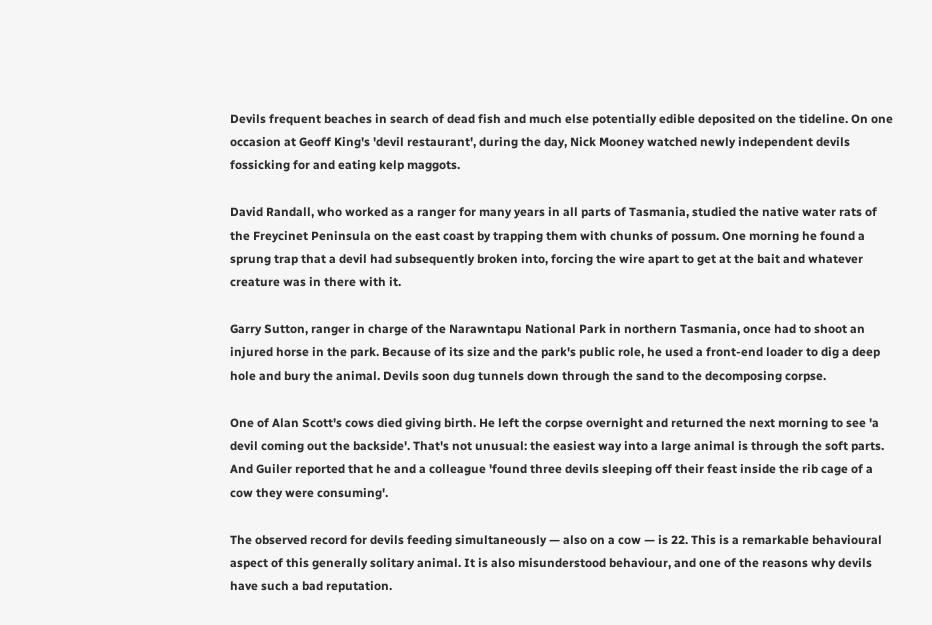Devils frequent beaches in search of dead fish and much else potentially edible deposited on the tideline. On one occasion at Geoff King's 'devil restaurant', during the day, Nick Mooney watched newly independent devils fossicking for and eating kelp maggots.

David Randall, who worked as a ranger for many years in all parts of Tasmania, studied the native water rats of the Freycinet Peninsula on the east coast by trapping them with chunks of possum. One morning he found a sprung trap that a devil had subsequently broken into, forcing the wire apart to get at the bait and whatever creature was in there with it.

Garry Sutton, ranger in charge of the Narawntapu National Park in northern Tasmania, once had to shoot an injured horse in the park. Because of its size and the park's public role, he used a front-end loader to dig a deep hole and bury the animal. Devils soon dug tunnels down through the sand to the decomposing corpse.

One of Alan Scott's cows died giving birth. He left the corpse overnight and returned the next morning to see 'a devil coming out the backside'. That's not unusual: the easiest way into a large animal is through the soft parts. And Guiler reported that he and a colleague 'found three devils sleeping off their feast inside the rib cage of a cow they were consuming'.

The observed record for devils feeding simultaneously — also on a cow — is 22. This is a remarkable behavioural aspect of this generally solitary animal. It is also misunderstood behaviour, and one of the reasons why devils have such a bad reputation.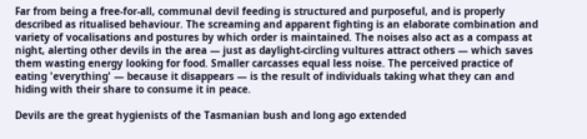Far from being a free-for-all, communal devil feeding is structured and purposeful, and is properly described as ritualised behaviour. The screaming and apparent fighting is an elaborate combination and variety of vocalisations and postures by which order is maintained. The noises also act as a compass at night, alerting other devils in the area — just as daylight-circling vultures attract others — which saves them wasting energy looking for food. Smaller carcasses equal less noise. The perceived practice of eating 'everything' — because it disappears — is the result of individuals taking what they can and hiding with their share to consume it in peace.

Devils are the great hygienists of the Tasmanian bush and long ago extended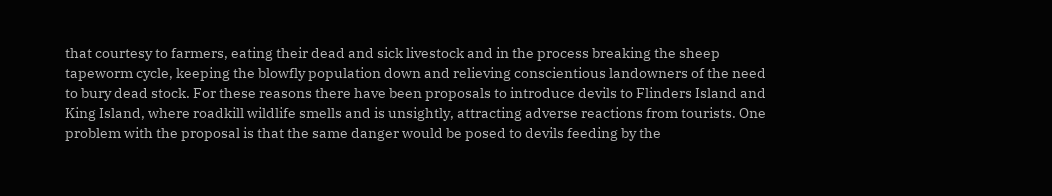that courtesy to farmers, eating their dead and sick livestock and in the process breaking the sheep tapeworm cycle, keeping the blowfly population down and relieving conscientious landowners of the need to bury dead stock. For these reasons there have been proposals to introduce devils to Flinders Island and King Island, where roadkill wildlife smells and is unsightly, attracting adverse reactions from tourists. One problem with the proposal is that the same danger would be posed to devils feeding by the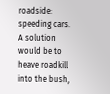roadside: speeding cars. A solution would be to heave roadkill into the bush,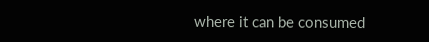where it can be consumed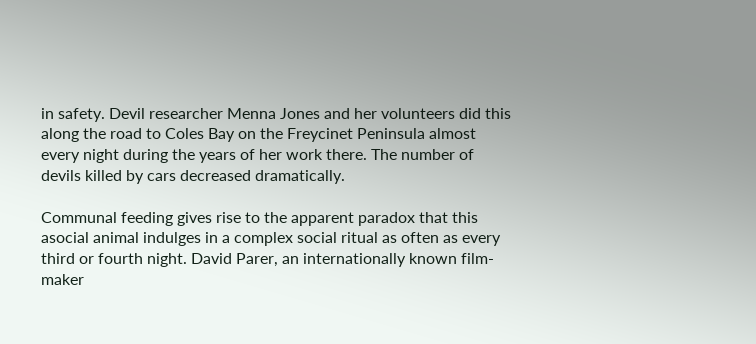in safety. Devil researcher Menna Jones and her volunteers did this along the road to Coles Bay on the Freycinet Peninsula almost every night during the years of her work there. The number of devils killed by cars decreased dramatically.

Communal feeding gives rise to the apparent paradox that this asocial animal indulges in a complex social ritual as often as every third or fourth night. David Parer, an internationally known film-maker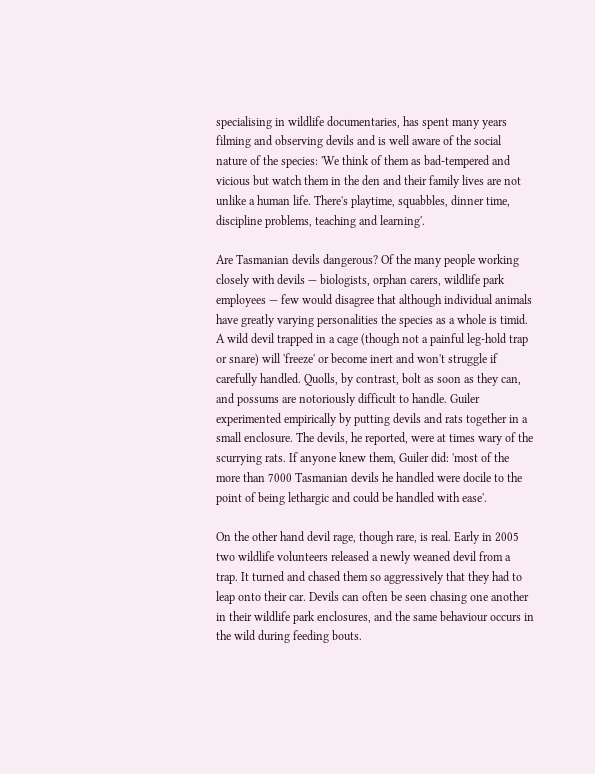specialising in wildlife documentaries, has spent many years filming and observing devils and is well aware of the social nature of the species: 'We think of them as bad-tempered and vicious but watch them in the den and their family lives are not unlike a human life. There's playtime, squabbles, dinner time, discipline problems, teaching and learning'.

Are Tasmanian devils dangerous? Of the many people working closely with devils — biologists, orphan carers, wildlife park employees — few would disagree that although individual animals have greatly varying personalities the species as a whole is timid. A wild devil trapped in a cage (though not a painful leg-hold trap or snare) will 'freeze' or become inert and won't struggle if carefully handled. Quolls, by contrast, bolt as soon as they can, and possums are notoriously difficult to handle. Guiler experimented empirically by putting devils and rats together in a small enclosure. The devils, he reported, were at times wary of the scurrying rats. If anyone knew them, Guiler did: 'most of the more than 7000 Tasmanian devils he handled were docile to the point of being lethargic and could be handled with ease'.

On the other hand devil rage, though rare, is real. Early in 2005 two wildlife volunteers released a newly weaned devil from a trap. It turned and chased them so aggressively that they had to leap onto their car. Devils can often be seen chasing one another in their wildlife park enclosures, and the same behaviour occurs in the wild during feeding bouts.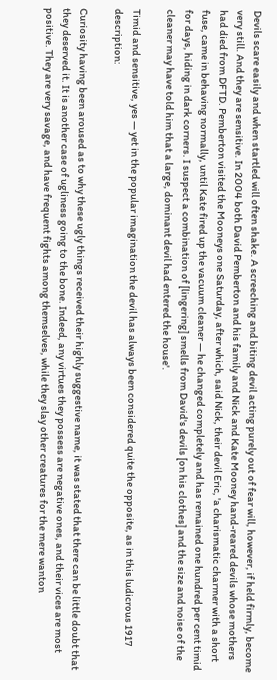Devils scare easily and when startled will often shake. A screeching and biting devil acting purely out of fear will, however, if held firmly, become very still. And they are sensitive. In 2004 both David Pemberton and his family and Nick and Kate Mooney hand-reared devils whose mothers had died from DFTD. Pemberton visited the Mooneys one Saturday, after which, said Nick, their devil Eric, 'a charismatic charmer with a short fuse, came in behaving normally, until Kate fired up the vacuum cleaner — he changed completely and has remained one hundred per cent timid for days, hiding in dark corners. I suspect a combination of [lingering] smells from David's devils [on his clothes] and the size and noise of the cleaner may have told him that a large, dominant devil had entered the house'.

Timid and sensitive, yes — yet in the popular imagination the devil has always been considered quite the opposite, as in this ludicrous 1917 description:

Curiosity having been aroused as to why these ugly things received their highly suggestive name, it was stated that there can be little doubt that they deserved it. It is another case of ugliness going to the bone. Indeed, any virtues they possess are negative ones, and their vices are most positive. They are very savage, and have frequent fights among themselves, while they slay other creatures for the mere wanton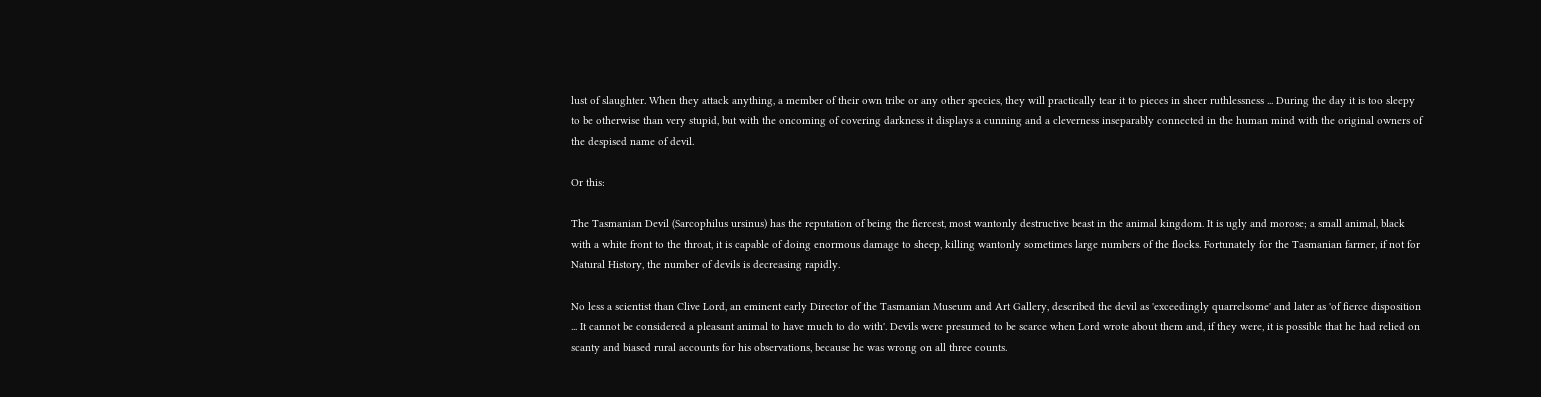lust of slaughter. When they attack anything, a member of their own tribe or any other species, they will practically tear it to pieces in sheer ruthlessness ... During the day it is too sleepy to be otherwise than very stupid, but with the oncoming of covering darkness it displays a cunning and a cleverness inseparably connected in the human mind with the original owners of the despised name of devil.

Or this:

The Tasmanian Devil (Sarcophilus ursinus) has the reputation of being the fiercest, most wantonly destructive beast in the animal kingdom. It is ugly and morose; a small animal, black with a white front to the throat, it is capable of doing enormous damage to sheep, killing wantonly sometimes large numbers of the flocks. Fortunately for the Tasmanian farmer, if not for Natural History, the number of devils is decreasing rapidly.

No less a scientist than Clive Lord, an eminent early Director of the Tasmanian Museum and Art Gallery, described the devil as 'exceedingly quarrelsome' and later as 'of fierce disposition ... It cannot be considered a pleasant animal to have much to do with'. Devils were presumed to be scarce when Lord wrote about them and, if they were, it is possible that he had relied on scanty and biased rural accounts for his observations, because he was wrong on all three counts.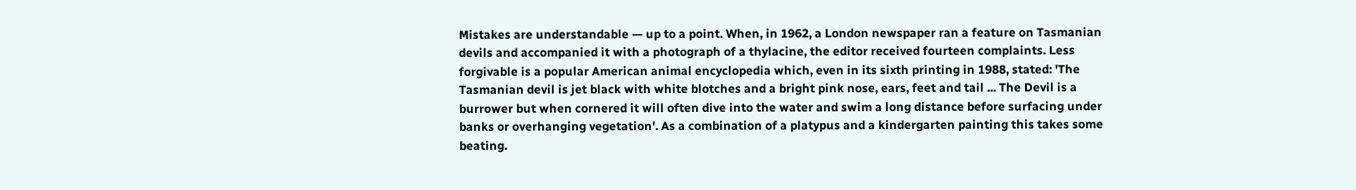Mistakes are understandable — up to a point. When, in 1962, a London newspaper ran a feature on Tasmanian devils and accompanied it with a photograph of a thylacine, the editor received fourteen complaints. Less forgivable is a popular American animal encyclopedia which, even in its sixth printing in 1988, stated: 'The Tasmanian devil is jet black with white blotches and a bright pink nose, ears, feet and tail ... The Devil is a burrower but when cornered it will often dive into the water and swim a long distance before surfacing under banks or overhanging vegetation'. As a combination of a platypus and a kindergarten painting this takes some beating.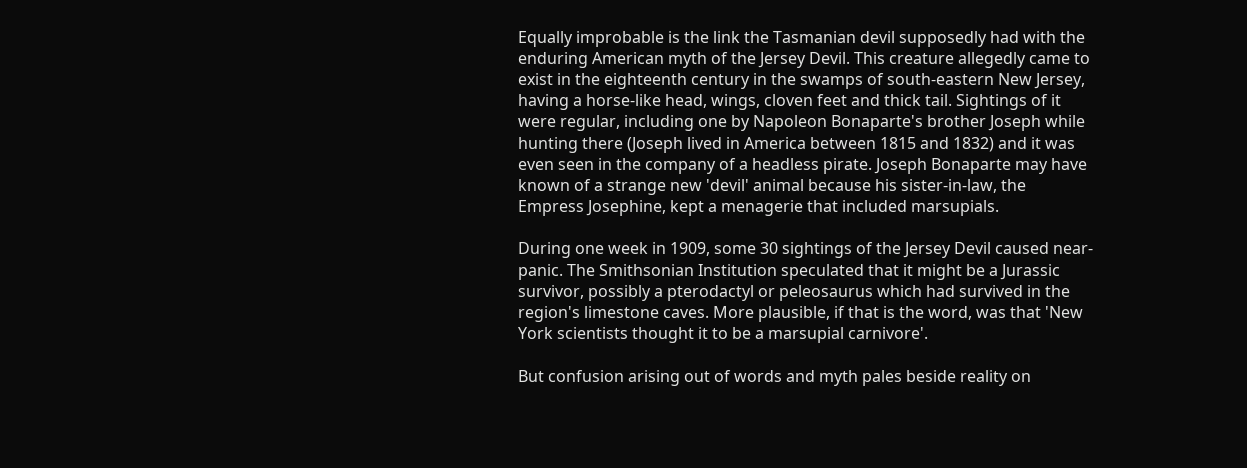Equally improbable is the link the Tasmanian devil supposedly had with the enduring American myth of the Jersey Devil. This creature allegedly came to exist in the eighteenth century in the swamps of south-eastern New Jersey, having a horse-like head, wings, cloven feet and thick tail. Sightings of it were regular, including one by Napoleon Bonaparte's brother Joseph while hunting there (Joseph lived in America between 1815 and 1832) and it was even seen in the company of a headless pirate. Joseph Bonaparte may have known of a strange new 'devil' animal because his sister-in-law, the Empress Josephine, kept a menagerie that included marsupials.

During one week in 1909, some 30 sightings of the Jersey Devil caused near-panic. The Smithsonian Institution speculated that it might be a Jurassic survivor, possibly a pterodactyl or peleosaurus which had survived in the region's limestone caves. More plausible, if that is the word, was that 'New York scientists thought it to be a marsupial carnivore'.

But confusion arising out of words and myth pales beside reality on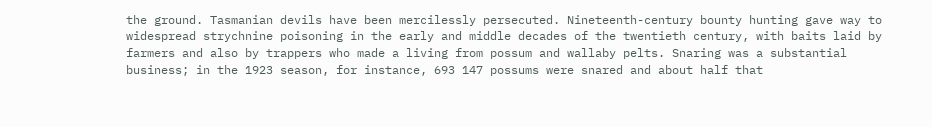the ground. Tasmanian devils have been mercilessly persecuted. Nineteenth-century bounty hunting gave way to widespread strychnine poisoning in the early and middle decades of the twentieth century, with baits laid by farmers and also by trappers who made a living from possum and wallaby pelts. Snaring was a substantial business; in the 1923 season, for instance, 693 147 possums were snared and about half that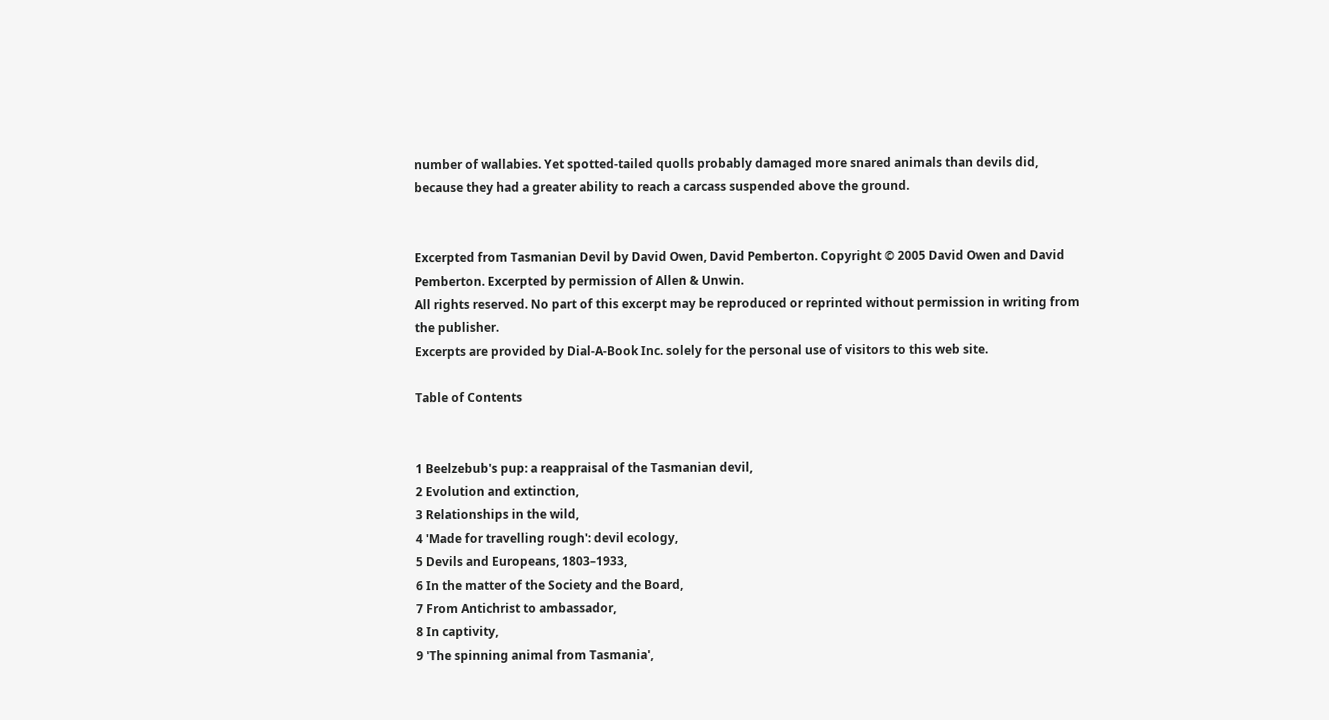number of wallabies. Yet spotted-tailed quolls probably damaged more snared animals than devils did, because they had a greater ability to reach a carcass suspended above the ground.


Excerpted from Tasmanian Devil by David Owen, David Pemberton. Copyright © 2005 David Owen and David Pemberton. Excerpted by permission of Allen & Unwin.
All rights reserved. No part of this excerpt may be reproduced or reprinted without permission in writing from the publisher.
Excerpts are provided by Dial-A-Book Inc. solely for the personal use of visitors to this web site.

Table of Contents


1 Beelzebub's pup: a reappraisal of the Tasmanian devil,
2 Evolution and extinction,
3 Relationships in the wild,
4 'Made for travelling rough': devil ecology,
5 Devils and Europeans, 1803–1933,
6 In the matter of the Society and the Board,
7 From Antichrist to ambassador,
8 In captivity,
9 'The spinning animal from Tasmania',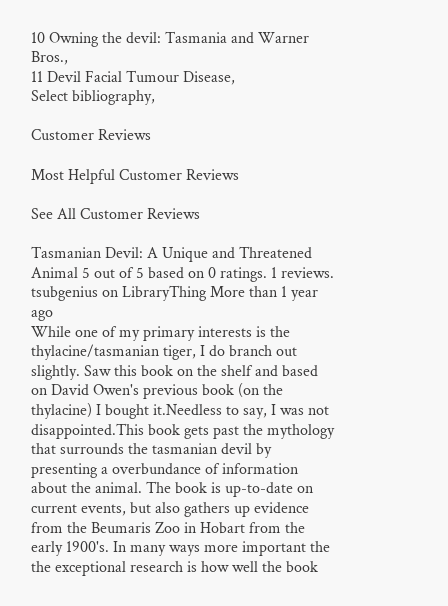10 Owning the devil: Tasmania and Warner Bros.,
11 Devil Facial Tumour Disease,
Select bibliography,

Customer Reviews

Most Helpful Customer Reviews

See All Customer Reviews

Tasmanian Devil: A Unique and Threatened Animal 5 out of 5 based on 0 ratings. 1 reviews.
tsubgenius on LibraryThing More than 1 year ago
While one of my primary interests is the thylacine/tasmanian tiger, I do branch out slightly. Saw this book on the shelf and based on David Owen's previous book (on the thylacine) I bought it.Needless to say, I was not disappointed.This book gets past the mythology that surrounds the tasmanian devil by presenting a overbundance of information about the animal. The book is up-to-date on current events, but also gathers up evidence from the Beumaris Zoo in Hobart from the early 1900's. In many ways more important the the exceptional research is how well the book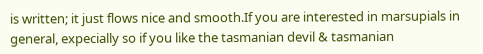is written; it just flows nice and smooth.If you are interested in marsupials in general, expecially so if you like the tasmanian devil & tasmanian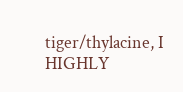tiger/thylacine, I HIGHLY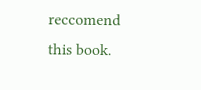reccomend this book.